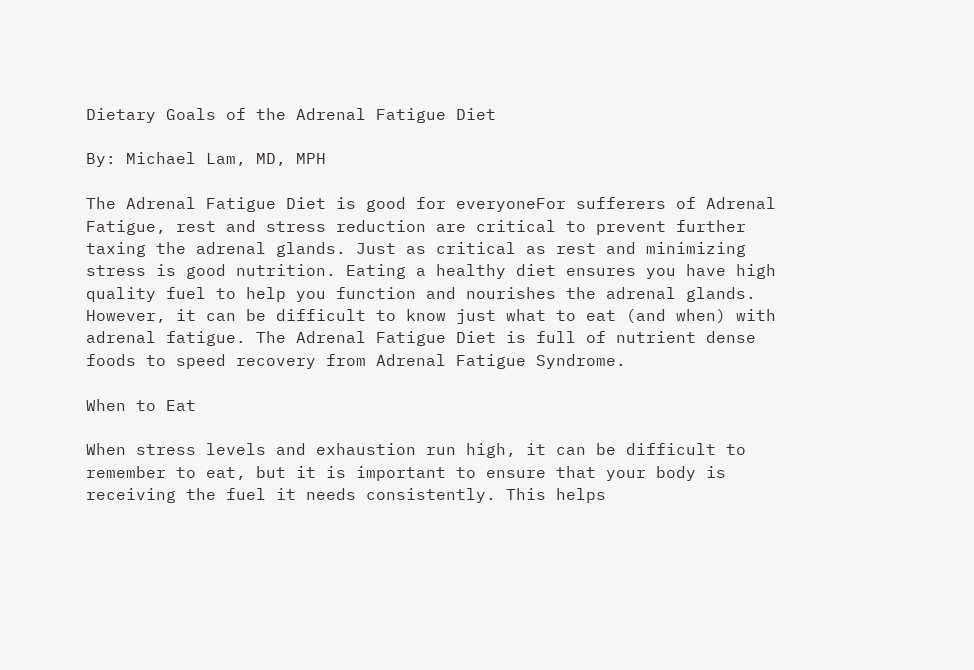Dietary Goals of the Adrenal Fatigue Diet

By: Michael Lam, MD, MPH

The Adrenal Fatigue Diet is good for everyoneFor sufferers of Adrenal Fatigue, rest and stress reduction are critical to prevent further taxing the adrenal glands. Just as critical as rest and minimizing stress is good nutrition. Eating a healthy diet ensures you have high quality fuel to help you function and nourishes the adrenal glands. However, it can be difficult to know just what to eat (and when) with adrenal fatigue. The Adrenal Fatigue Diet is full of nutrient dense foods to speed recovery from Adrenal Fatigue Syndrome.

When to Eat

When stress levels and exhaustion run high, it can be difficult to remember to eat, but it is important to ensure that your body is receiving the fuel it needs consistently. This helps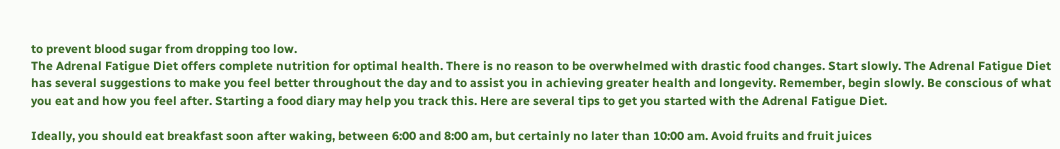to prevent blood sugar from dropping too low.
The Adrenal Fatigue Diet offers complete nutrition for optimal health. There is no reason to be overwhelmed with drastic food changes. Start slowly. The Adrenal Fatigue Diet has several suggestions to make you feel better throughout the day and to assist you in achieving greater health and longevity. Remember, begin slowly. Be conscious of what you eat and how you feel after. Starting a food diary may help you track this. Here are several tips to get you started with the Adrenal Fatigue Diet.

Ideally, you should eat breakfast soon after waking, between 6:00 and 8:00 am, but certainly no later than 10:00 am. Avoid fruits and fruit juices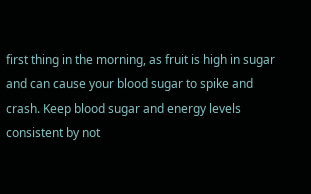first thing in the morning, as fruit is high in sugar and can cause your blood sugar to spike and crash. Keep blood sugar and energy levels consistent by not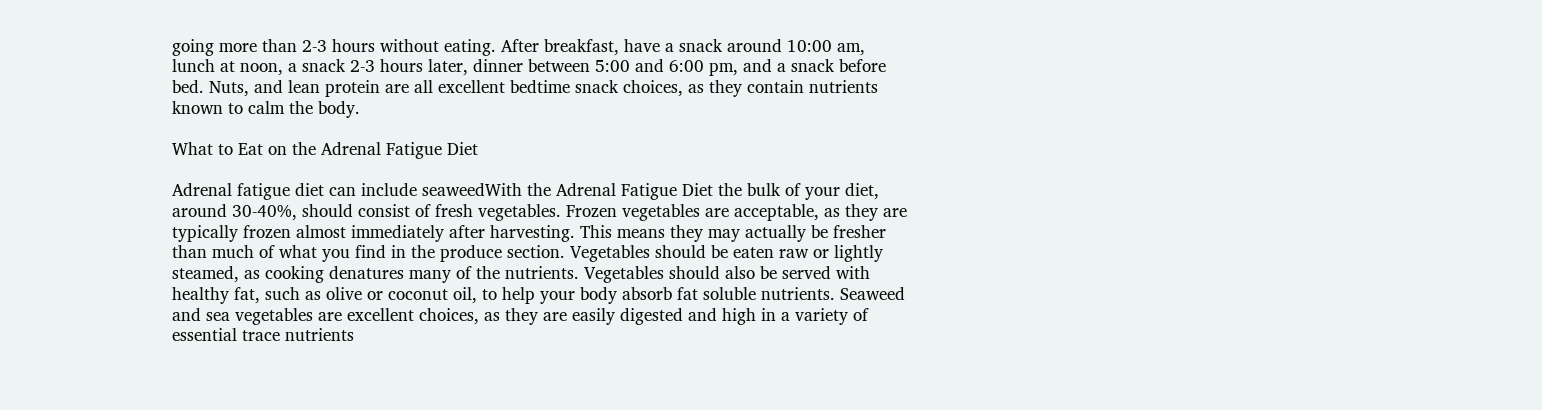going more than 2-3 hours without eating. After breakfast, have a snack around 10:00 am, lunch at noon, a snack 2-3 hours later, dinner between 5:00 and 6:00 pm, and a snack before bed. Nuts, and lean protein are all excellent bedtime snack choices, as they contain nutrients known to calm the body.

What to Eat on the Adrenal Fatigue Diet

Adrenal fatigue diet can include seaweedWith the Adrenal Fatigue Diet the bulk of your diet, around 30-40%, should consist of fresh vegetables. Frozen vegetables are acceptable, as they are typically frozen almost immediately after harvesting. This means they may actually be fresher than much of what you find in the produce section. Vegetables should be eaten raw or lightly steamed, as cooking denatures many of the nutrients. Vegetables should also be served with healthy fat, such as olive or coconut oil, to help your body absorb fat soluble nutrients. Seaweed and sea vegetables are excellent choices, as they are easily digested and high in a variety of essential trace nutrients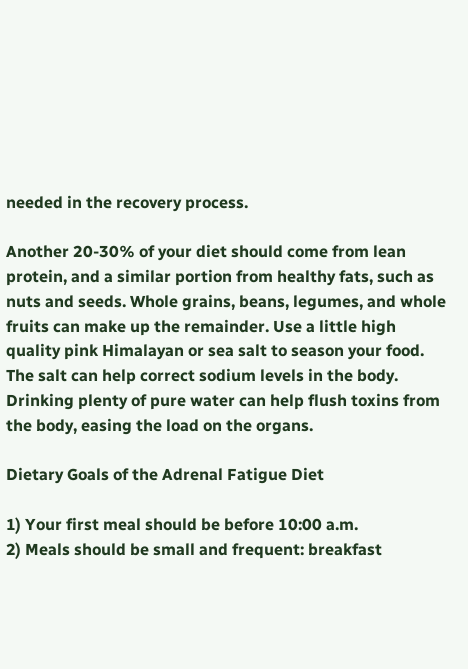needed in the recovery process.

Another 20-30% of your diet should come from lean protein, and a similar portion from healthy fats, such as nuts and seeds. Whole grains, beans, legumes, and whole fruits can make up the remainder. Use a little high quality pink Himalayan or sea salt to season your food. The salt can help correct sodium levels in the body. Drinking plenty of pure water can help flush toxins from the body, easing the load on the organs.

Dietary Goals of the Adrenal Fatigue Diet

1) Your first meal should be before 10:00 a.m.
2) Meals should be small and frequent: breakfast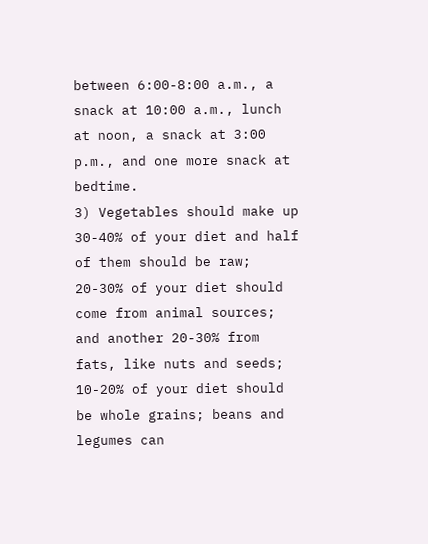between 6:00-8:00 a.m., a snack at 10:00 a.m., lunch at noon, a snack at 3:00 p.m., and one more snack at bedtime.
3) Vegetables should make up 30-40% of your diet and half of them should be raw; 20-30% of your diet should come from animal sources; and another 20-30% from fats, like nuts and seeds; 10-20% of your diet should be whole grains; beans and legumes can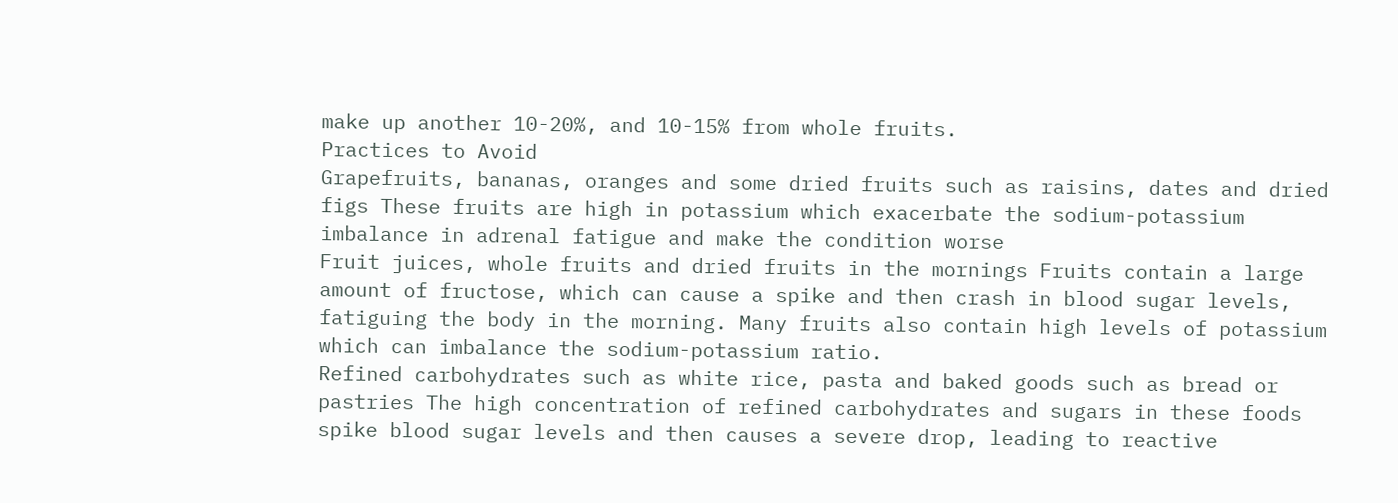make up another 10-20%, and 10-15% from whole fruits.
Practices to Avoid
Grapefruits, bananas, oranges and some dried fruits such as raisins, dates and dried figs These fruits are high in potassium which exacerbate the sodium-potassium imbalance in adrenal fatigue and make the condition worse
Fruit juices, whole fruits and dried fruits in the mornings Fruits contain a large amount of fructose, which can cause a spike and then crash in blood sugar levels, fatiguing the body in the morning. Many fruits also contain high levels of potassium which can imbalance the sodium-potassium ratio.
Refined carbohydrates such as white rice, pasta and baked goods such as bread or pastries The high concentration of refined carbohydrates and sugars in these foods spike blood sugar levels and then causes a severe drop, leading to reactive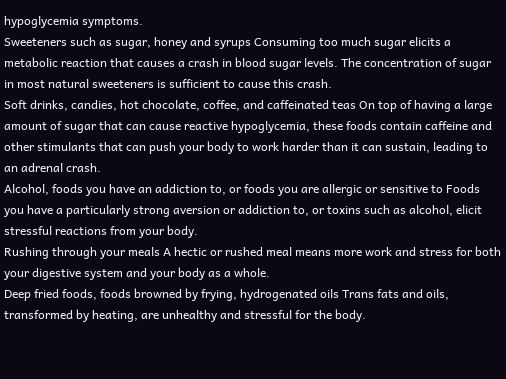hypoglycemia symptoms.
Sweeteners such as sugar, honey and syrups Consuming too much sugar elicits a metabolic reaction that causes a crash in blood sugar levels. The concentration of sugar in most natural sweeteners is sufficient to cause this crash.
Soft drinks, candies, hot chocolate, coffee, and caffeinated teas On top of having a large amount of sugar that can cause reactive hypoglycemia, these foods contain caffeine and other stimulants that can push your body to work harder than it can sustain, leading to an adrenal crash.
Alcohol, foods you have an addiction to, or foods you are allergic or sensitive to Foods you have a particularly strong aversion or addiction to, or toxins such as alcohol, elicit stressful reactions from your body.
Rushing through your meals A hectic or rushed meal means more work and stress for both your digestive system and your body as a whole.
Deep fried foods, foods browned by frying, hydrogenated oils Trans fats and oils, transformed by heating, are unhealthy and stressful for the body.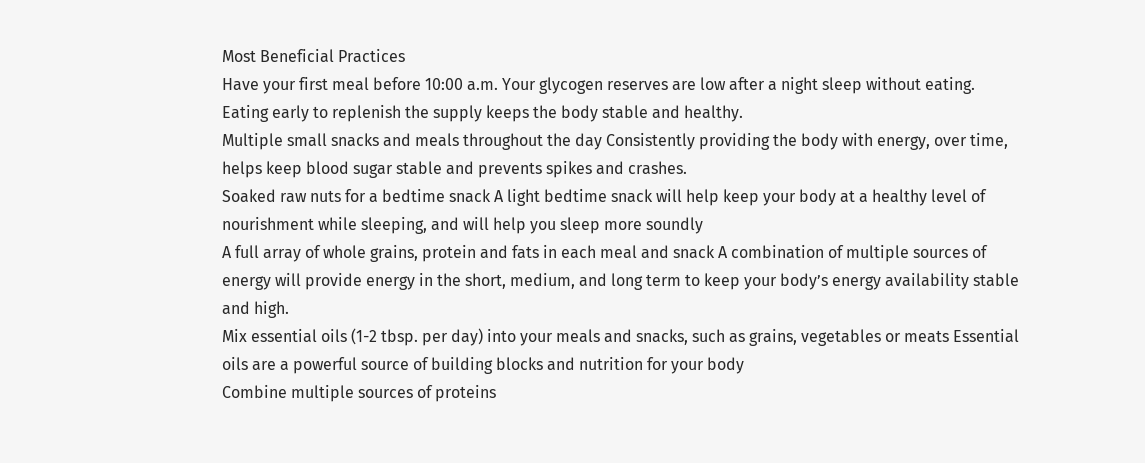Most Beneficial Practices
Have your first meal before 10:00 a.m. Your glycogen reserves are low after a night sleep without eating. Eating early to replenish the supply keeps the body stable and healthy.
Multiple small snacks and meals throughout the day Consistently providing the body with energy, over time, helps keep blood sugar stable and prevents spikes and crashes.
Soaked raw nuts for a bedtime snack A light bedtime snack will help keep your body at a healthy level of nourishment while sleeping, and will help you sleep more soundly
A full array of whole grains, protein and fats in each meal and snack A combination of multiple sources of energy will provide energy in the short, medium, and long term to keep your body’s energy availability stable and high.
Mix essential oils (1-2 tbsp. per day) into your meals and snacks, such as grains, vegetables or meats Essential oils are a powerful source of building blocks and nutrition for your body
Combine multiple sources of proteins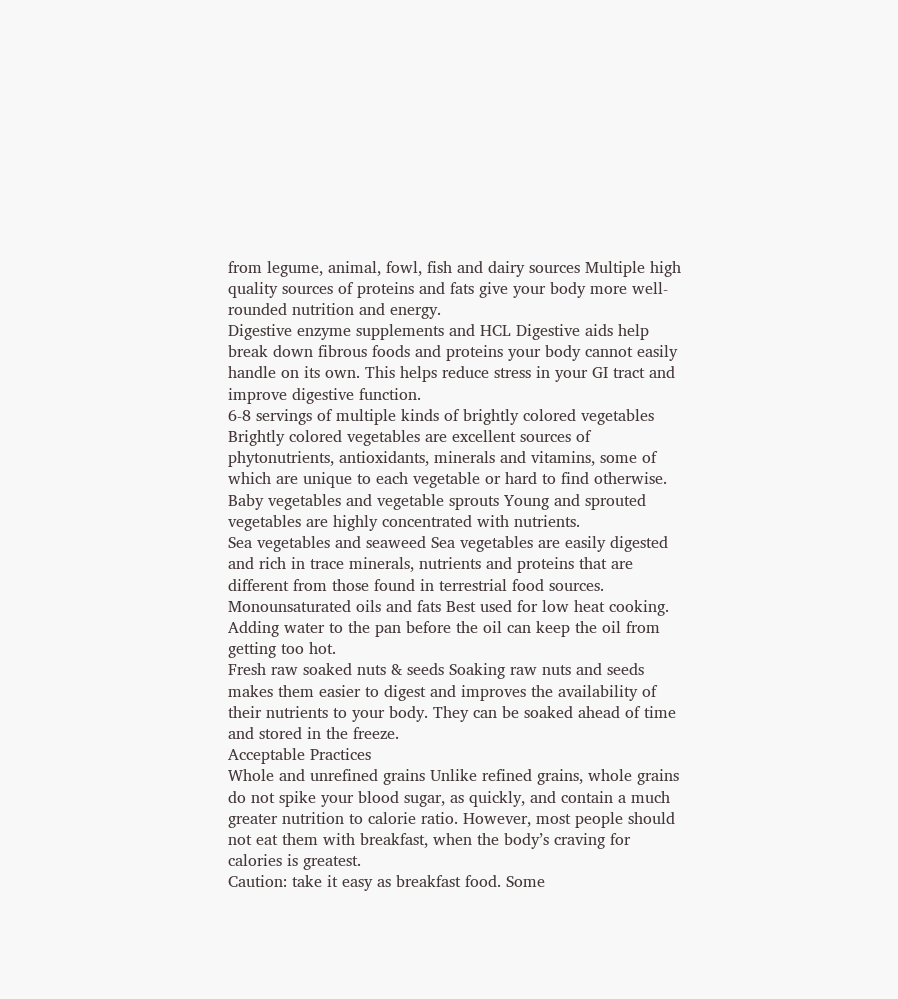from legume, animal, fowl, fish and dairy sources Multiple high quality sources of proteins and fats give your body more well-rounded nutrition and energy.
Digestive enzyme supplements and HCL Digestive aids help break down fibrous foods and proteins your body cannot easily handle on its own. This helps reduce stress in your GI tract and improve digestive function.
6-8 servings of multiple kinds of brightly colored vegetables Brightly colored vegetables are excellent sources of phytonutrients, antioxidants, minerals and vitamins, some of which are unique to each vegetable or hard to find otherwise.
Baby vegetables and vegetable sprouts Young and sprouted vegetables are highly concentrated with nutrients.
Sea vegetables and seaweed Sea vegetables are easily digested and rich in trace minerals, nutrients and proteins that are different from those found in terrestrial food sources.
Monounsaturated oils and fats Best used for low heat cooking. Adding water to the pan before the oil can keep the oil from getting too hot.
Fresh raw soaked nuts & seeds Soaking raw nuts and seeds makes them easier to digest and improves the availability of their nutrients to your body. They can be soaked ahead of time and stored in the freeze.
Acceptable Practices
Whole and unrefined grains Unlike refined grains, whole grains do not spike your blood sugar, as quickly, and contain a much greater nutrition to calorie ratio. However, most people should not eat them with breakfast, when the body’s craving for calories is greatest.
Caution: take it easy as breakfast food. Some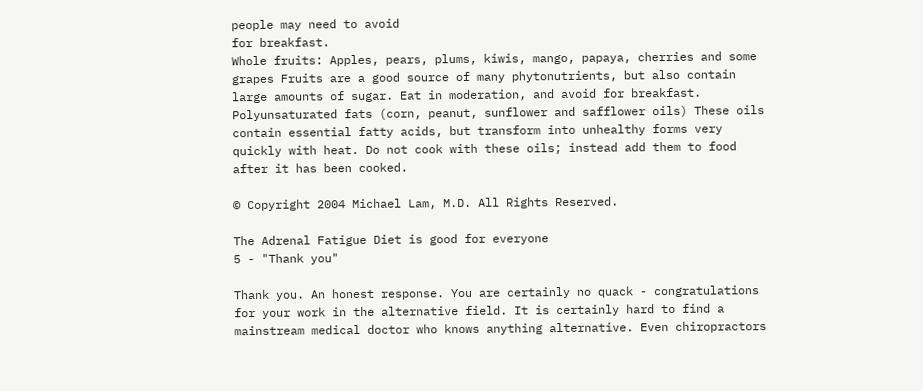people may need to avoid
for breakfast.
Whole fruits: Apples, pears, plums, kiwis, mango, papaya, cherries and some grapes Fruits are a good source of many phytonutrients, but also contain large amounts of sugar. Eat in moderation, and avoid for breakfast.
Polyunsaturated fats (corn, peanut, sunflower and safflower oils) These oils contain essential fatty acids, but transform into unhealthy forms very quickly with heat. Do not cook with these oils; instead add them to food after it has been cooked.

© Copyright 2004 Michael Lam, M.D. All Rights Reserved.

The Adrenal Fatigue Diet is good for everyone
5 - "Thank you"

Thank you. An honest response. You are certainly no quack - congratulations for your work in the alternative field. It is certainly hard to find a mainstream medical doctor who knows anything alternative. Even chiropractors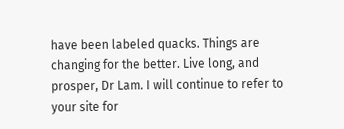have been labeled quacks. Things are changing for the better. Live long, and prosper, Dr Lam. I will continue to refer to your site for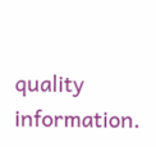quality information.